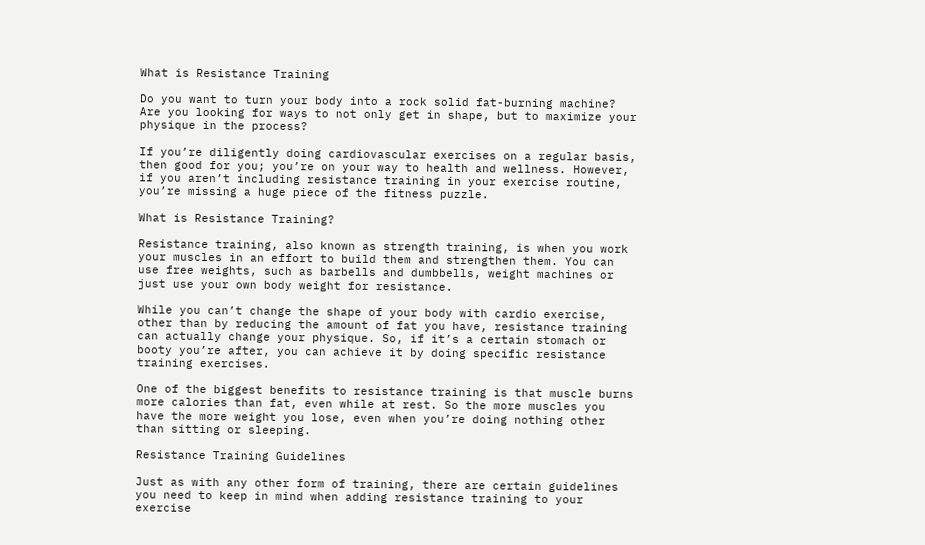What is Resistance Training

Do you want to turn your body into a rock solid fat-burning machine? Are you looking for ways to not only get in shape, but to maximize your physique in the process?

If you’re diligently doing cardiovascular exercises on a regular basis, then good for you; you’re on your way to health and wellness. However, if you aren’t including resistance training in your exercise routine, you’re missing a huge piece of the fitness puzzle.

What is Resistance Training?

Resistance training, also known as strength training, is when you work your muscles in an effort to build them and strengthen them. You can use free weights, such as barbells and dumbbells, weight machines or just use your own body weight for resistance.

While you can’t change the shape of your body with cardio exercise, other than by reducing the amount of fat you have, resistance training can actually change your physique. So, if it’s a certain stomach or booty you’re after, you can achieve it by doing specific resistance training exercises.

One of the biggest benefits to resistance training is that muscle burns more calories than fat, even while at rest. So the more muscles you have the more weight you lose, even when you’re doing nothing other than sitting or sleeping.

Resistance Training Guidelines

Just as with any other form of training, there are certain guidelines you need to keep in mind when adding resistance training to your exercise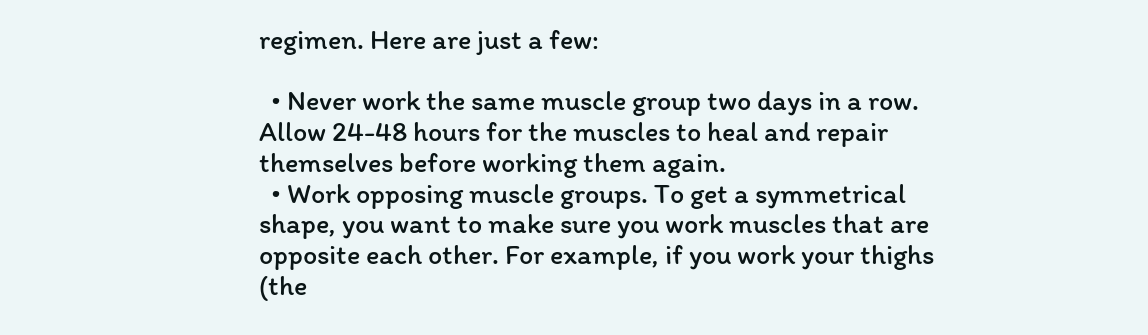regimen. Here are just a few:

  • Never work the same muscle group two days in a row. Allow 24-48 hours for the muscles to heal and repair themselves before working them again.
  • Work opposing muscle groups. To get a symmetrical shape, you want to make sure you work muscles that are opposite each other. For example, if you work your thighs (the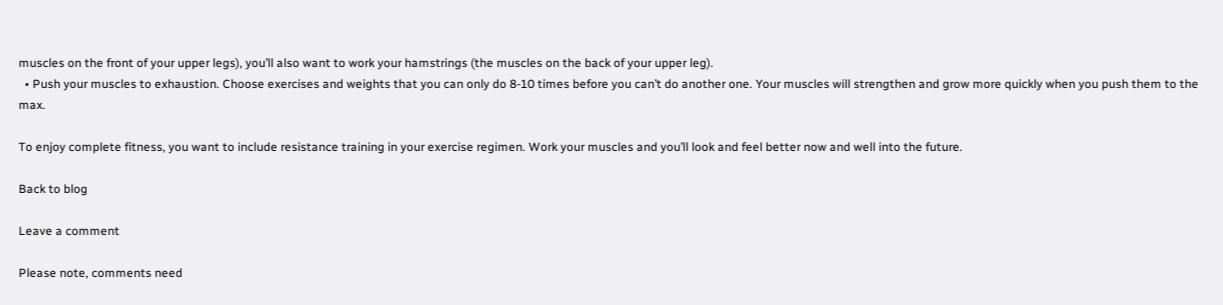muscles on the front of your upper legs), you’ll also want to work your hamstrings (the muscles on the back of your upper leg).
  • Push your muscles to exhaustion. Choose exercises and weights that you can only do 8-10 times before you can’t do another one. Your muscles will strengthen and grow more quickly when you push them to the max.

To enjoy complete fitness, you want to include resistance training in your exercise regimen. Work your muscles and you’ll look and feel better now and well into the future.

Back to blog

Leave a comment

Please note, comments need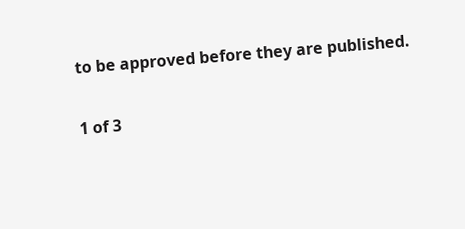to be approved before they are published.

1 of 3